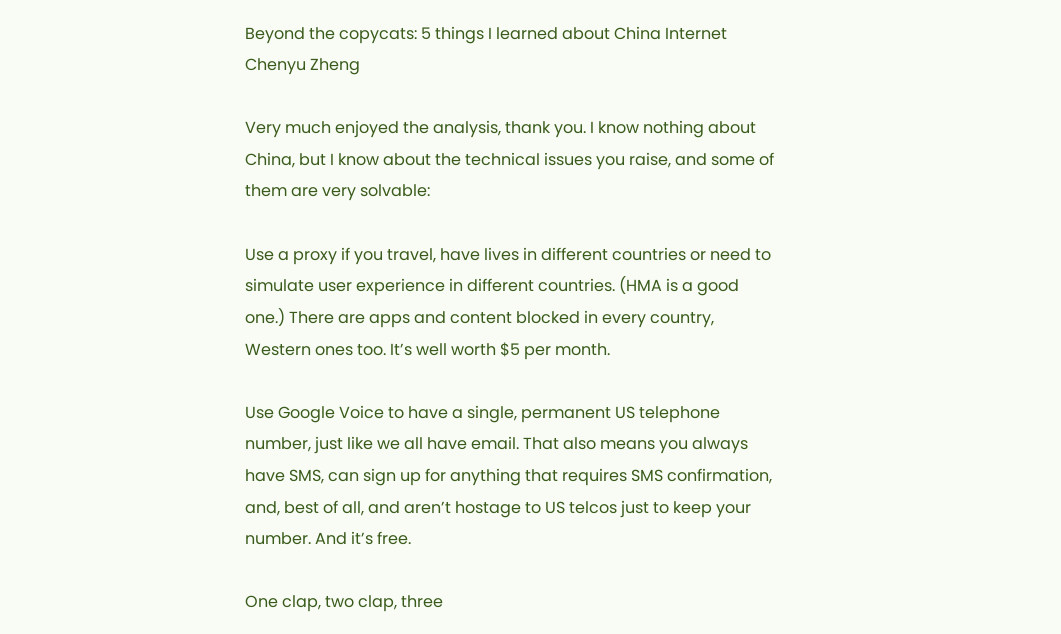Beyond the copycats: 5 things I learned about China Internet
Chenyu Zheng

Very much enjoyed the analysis, thank you. I know nothing about China, but I know about the technical issues you raise, and some of them are very solvable:

Use a proxy if you travel, have lives in different countries or need to simulate user experience in different countries. (HMA is a good one.) There are apps and content blocked in every country, Western ones too. It’s well worth $5 per month.

Use Google Voice to have a single, permanent US telephone number, just like we all have email. That also means you always have SMS, can sign up for anything that requires SMS confirmation, and, best of all, and aren’t hostage to US telcos just to keep your number. And it’s free.

One clap, two clap, three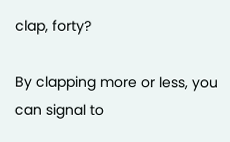clap, forty?

By clapping more or less, you can signal to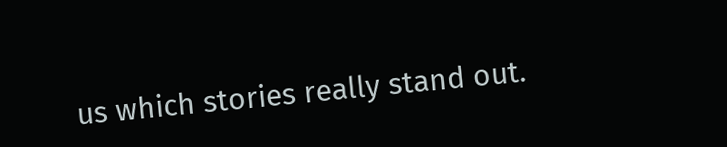us which stories really stand out.